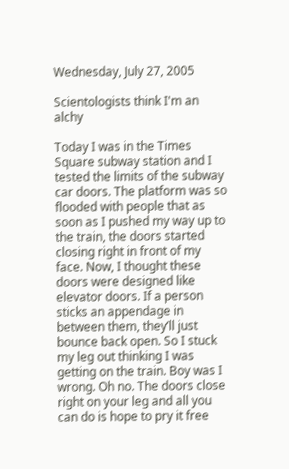Wednesday, July 27, 2005

Scientologists think I'm an alchy

Today I was in the Times Square subway station and I tested the limits of the subway car doors. The platform was so flooded with people that as soon as I pushed my way up to the train, the doors started closing right in front of my face. Now, I thought these doors were designed like elevator doors. If a person sticks an appendage in between them, they’ll just bounce back open. So I stuck my leg out thinking I was getting on the train. Boy was I wrong. Oh no. The doors close right on your leg and all you can do is hope to pry it free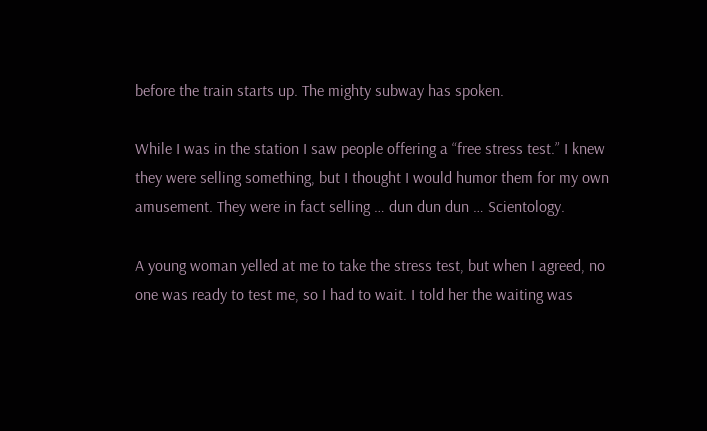before the train starts up. The mighty subway has spoken.

While I was in the station I saw people offering a “free stress test.” I knew they were selling something, but I thought I would humor them for my own amusement. They were in fact selling … dun dun dun … Scientology.

A young woman yelled at me to take the stress test, but when I agreed, no one was ready to test me, so I had to wait. I told her the waiting was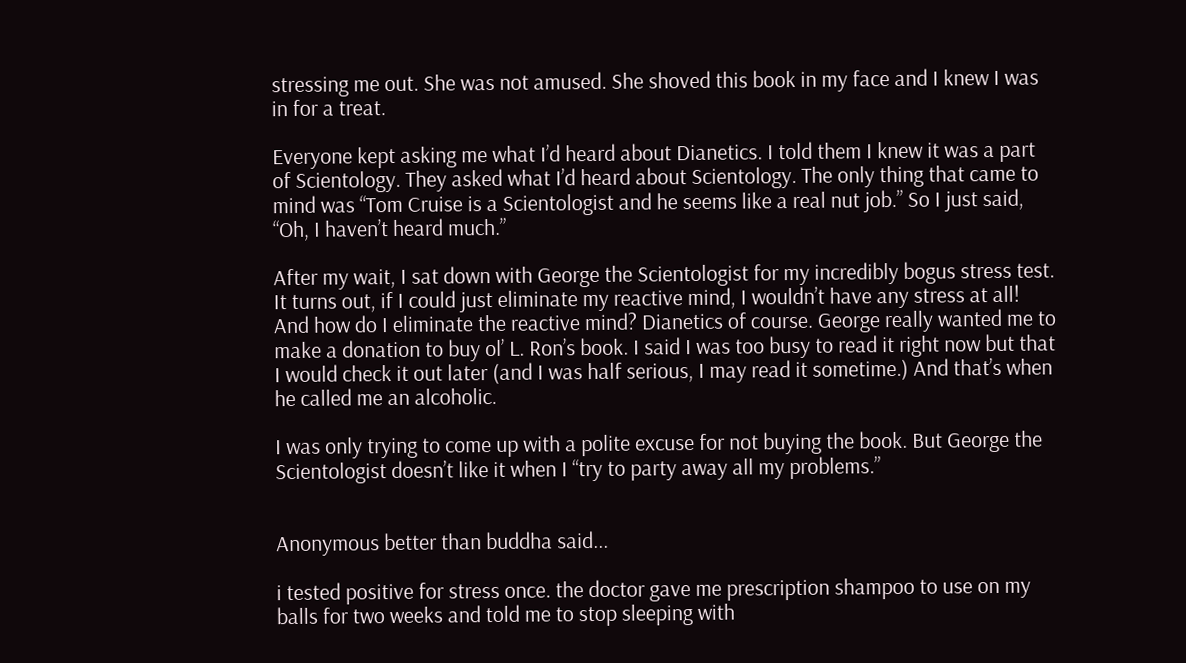stressing me out. She was not amused. She shoved this book in my face and I knew I was in for a treat.

Everyone kept asking me what I’d heard about Dianetics. I told them I knew it was a part of Scientology. They asked what I’d heard about Scientology. The only thing that came to mind was “Tom Cruise is a Scientologist and he seems like a real nut job.” So I just said, “Oh, I haven’t heard much.”

After my wait, I sat down with George the Scientologist for my incredibly bogus stress test. It turns out, if I could just eliminate my reactive mind, I wouldn’t have any stress at all! And how do I eliminate the reactive mind? Dianetics of course. George really wanted me to make a donation to buy ol’ L. Ron’s book. I said I was too busy to read it right now but that I would check it out later (and I was half serious, I may read it sometime.) And that’s when he called me an alcoholic.

I was only trying to come up with a polite excuse for not buying the book. But George the Scientologist doesn’t like it when I “try to party away all my problems.”


Anonymous better than buddha said...

i tested positive for stress once. the doctor gave me prescription shampoo to use on my balls for two weeks and told me to stop sleeping with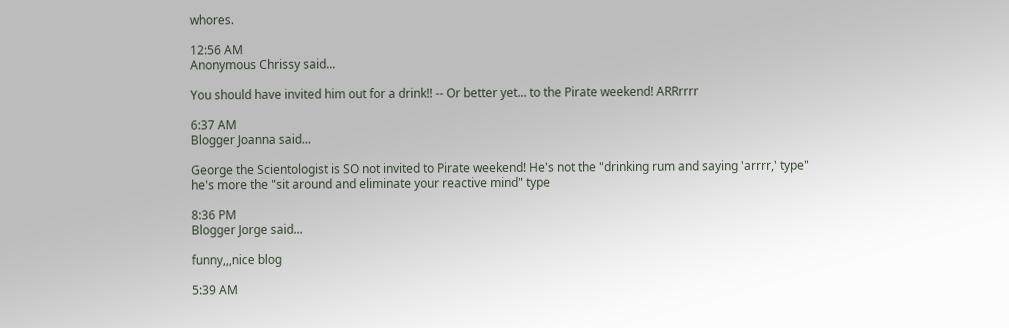whores.

12:56 AM
Anonymous Chrissy said...

You should have invited him out for a drink!! -- Or better yet... to the Pirate weekend! ARRrrrr

6:37 AM
Blogger Joanna said...

George the Scientologist is SO not invited to Pirate weekend! He's not the "drinking rum and saying 'arrrr,' type" he's more the "sit around and eliminate your reactive mind" type

8:36 PM
Blogger Jorge said...

funny,,,nice blog

5:39 AM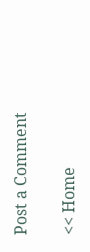Post a Comment

<< Home